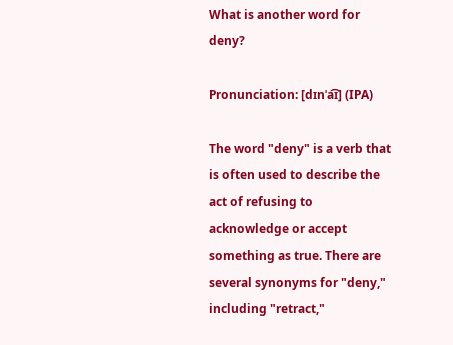What is another word for deny?

Pronunciation: [dɪnˈa͡ɪ] (IPA)

The word "deny" is a verb that is often used to describe the act of refusing to acknowledge or accept something as true. There are several synonyms for "deny," including "retract,"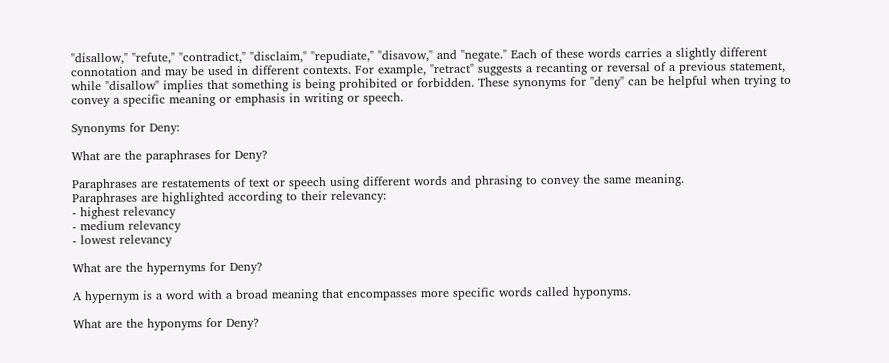"disallow," "refute," "contradict," "disclaim," "repudiate," "disavow," and "negate." Each of these words carries a slightly different connotation and may be used in different contexts. For example, "retract" suggests a recanting or reversal of a previous statement, while "disallow" implies that something is being prohibited or forbidden. These synonyms for "deny" can be helpful when trying to convey a specific meaning or emphasis in writing or speech.

Synonyms for Deny:

What are the paraphrases for Deny?

Paraphrases are restatements of text or speech using different words and phrasing to convey the same meaning.
Paraphrases are highlighted according to their relevancy:
- highest relevancy
- medium relevancy
- lowest relevancy

What are the hypernyms for Deny?

A hypernym is a word with a broad meaning that encompasses more specific words called hyponyms.

What are the hyponyms for Deny?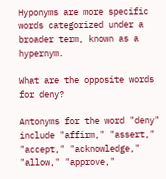Hyponyms are more specific words categorized under a broader term, known as a hypernym.

What are the opposite words for deny?

Antonyms for the word "deny" include "affirm," "assert," "accept," "acknowledge," "allow," "approve,"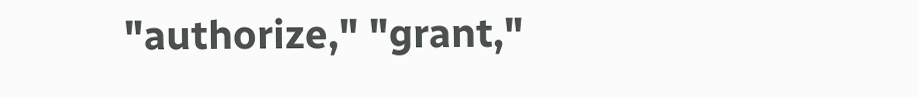"authorize," "grant,"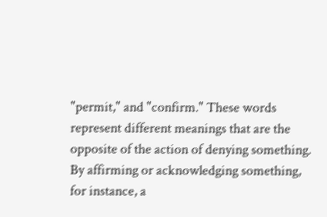"permit," and "confirm." These words represent different meanings that are the opposite of the action of denying something. By affirming or acknowledging something, for instance, a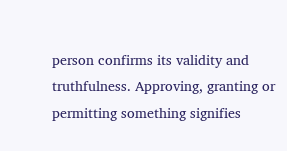person confirms its validity and truthfulness. Approving, granting or permitting something signifies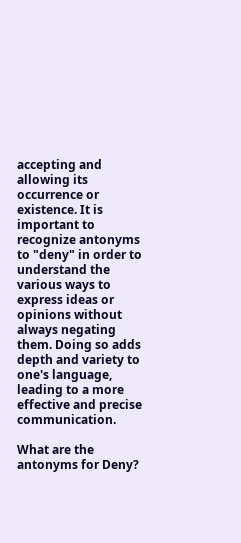accepting and allowing its occurrence or existence. It is important to recognize antonyms to "deny" in order to understand the various ways to express ideas or opinions without always negating them. Doing so adds depth and variety to one's language, leading to a more effective and precise communication.

What are the antonyms for Deny?